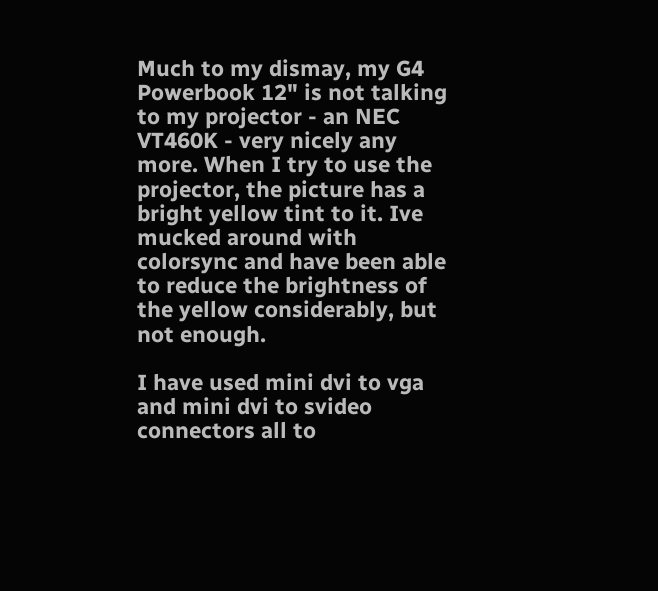Much to my dismay, my G4 Powerbook 12" is not talking to my projector - an NEC VT460K - very nicely any more. When I try to use the projector, the picture has a bright yellow tint to it. Ive mucked around with colorsync and have been able to reduce the brightness of the yellow considerably, but not enough.

I have used mini dvi to vga and mini dvi to svideo connectors all to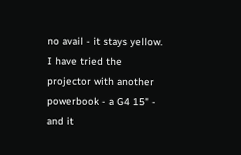no avail - it stays yellow. I have tried the projector with another powerbook - a G4 15" - and it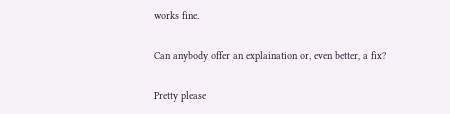works fine.

Can anybody offer an explaination or, even better, a fix?

Pretty please